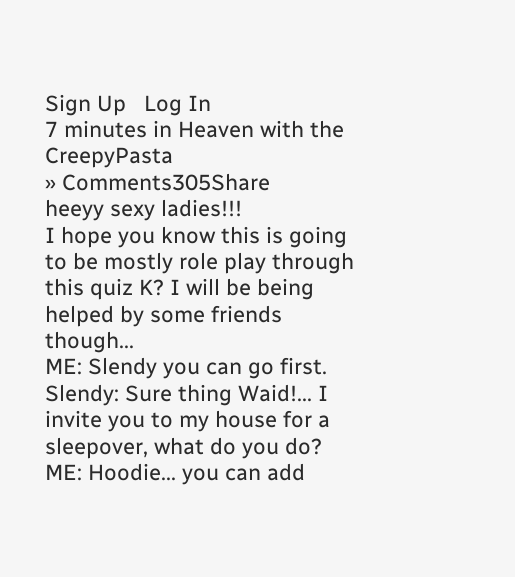Sign Up   Log In
7 minutes in Heaven with the CreepyPasta
» Comments305Share
heeyy sexy ladies!!!
I hope you know this is going to be mostly role play through this quiz K? I will be being helped by some friends though...
ME: Slendy you can go first.
Slendy: Sure thing Waid!... I invite you to my house for a sleepover, what do you do?
ME: Hoodie... you can add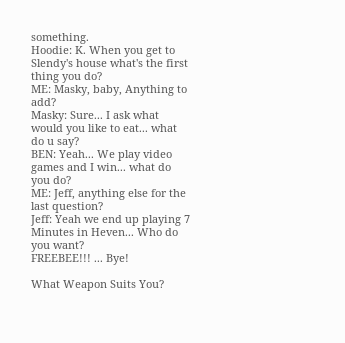something.
Hoodie: K. When you get to Slendy's house what's the first thing you do?
ME: Masky, baby, Anything to add?
Masky: Sure... I ask what would you like to eat... what do u say?
BEN: Yeah... We play video games and I win... what do you do?
ME: Jeff, anything else for the last question?
Jeff: Yeah we end up playing 7 Minutes in Heven... Who do you want?
FREEBEE!!! ... Bye!

What Weapon Suits You?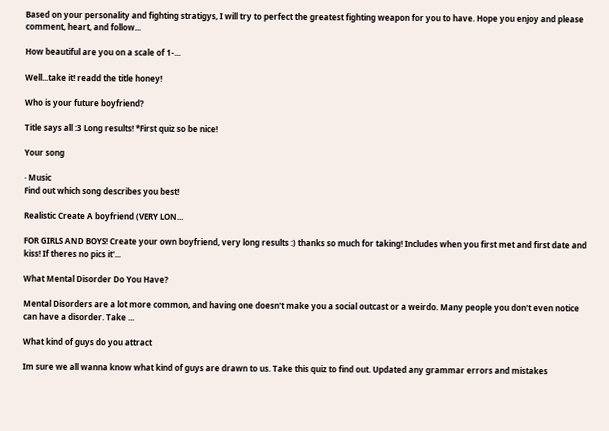Based on your personality and fighting stratigys, I will try to perfect the greatest fighting weapon for you to have. Hope you enjoy and please comment, heart, and follow...

How beautiful are you on a scale of 1-...

Well...take it! readd the title honey!

Who is your future boyfriend?

Title says all :3 Long results! *First quiz so be nice!

Your song

· Music
Find out which song describes you best!

Realistic Create A boyfriend (VERY LON...

FOR GIRLS AND BOYS! Create your own boyfriend, very long results :) thanks so much for taking! Includes when you first met and first date and kiss! If theres no pics it'...

What Mental Disorder Do You Have?

Mental Disorders are a lot more common, and having one doesn't make you a social outcast or a weirdo. Many people you don't even notice can have a disorder. Take ...

What kind of guys do you attract

Im sure we all wanna know what kind of guys are drawn to us. Take this quiz to find out. Updated any grammar errors and mistakes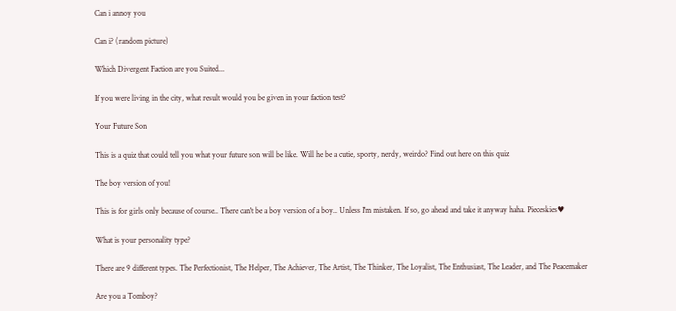Can i annoy you

Can i? (random picture)

Which Divergent Faction are you Suited...

If you were living in the city, what result would you be given in your faction test?

Your Future Son

This is a quiz that could tell you what your future son will be like. Will he be a cutie, sporty, nerdy, weirdo? Find out here on this quiz

The boy version of you!

This is for girls only because of course.. There can't be a boy version of a boy.. Unless I'm mistaken. If so, go ahead and take it anyway haha. Pieceskies♥

What is your personality type?

There are 9 different types. The Perfectionist, The Helper, The Achiever, The Artist, The Thinker, The Loyalist, The Enthusiast, The Leader, and The Peacemaker

Are you a Tomboy?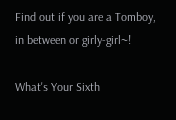Find out if you are a Tomboy, in between or girly-girl~!

What's Your Sixth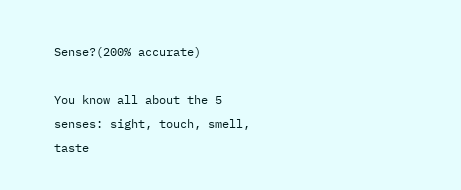Sense?(200% accurate)

You know all about the 5 senses: sight, touch, smell, taste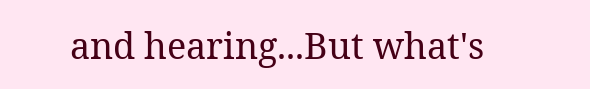and hearing...But what's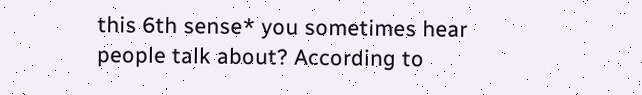this 6th sense* you sometimes hear people talk about? According to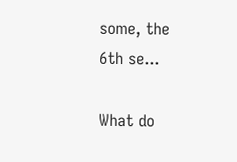some, the 6th se...

What do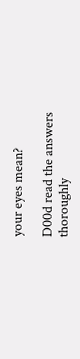your eyes mean?

D00d read the answers thoroughly